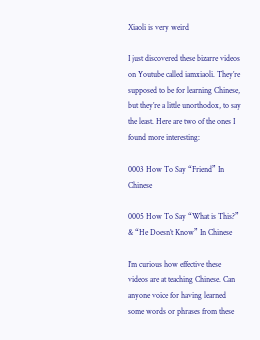Xiaoli is very weird

I just discovered these bizarre videos on Youtube called iamxiaoli. They’re supposed to be for learning Chinese, but they’re a little unorthodox, to say the least. Here are two of the ones I found more interesting:

0003 How To Say “Friend” In Chinese

0005 How To Say “What is This?” & “He Doesn’t Know” In Chinese

I’m curious how effective these videos are at teaching Chinese. Can anyone voice for having learned some words or phrases from these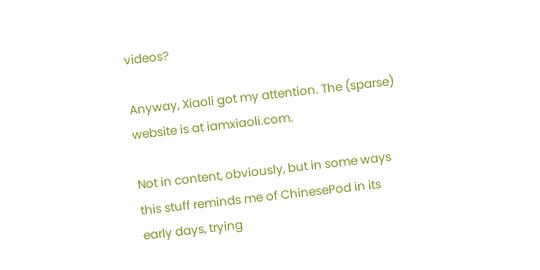videos?

Anyway, Xiaoli got my attention. The (sparse) website is at iamxiaoli.com.

Not in content, obviously, but in some ways this stuff reminds me of ChinesePod in its early days, trying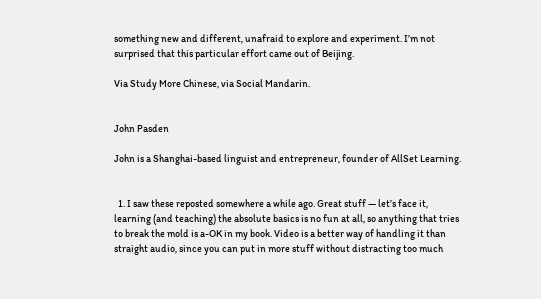something new and different, unafraid to explore and experiment. I’m not surprised that this particular effort came out of Beijing.

Via Study More Chinese, via Social Mandarin.


John Pasden

John is a Shanghai-based linguist and entrepreneur, founder of AllSet Learning.


  1. I saw these reposted somewhere a while ago. Great stuff — let’s face it, learning (and teaching) the absolute basics is no fun at all, so anything that tries to break the mold is a-OK in my book. Video is a better way of handling it than straight audio, since you can put in more stuff without distracting too much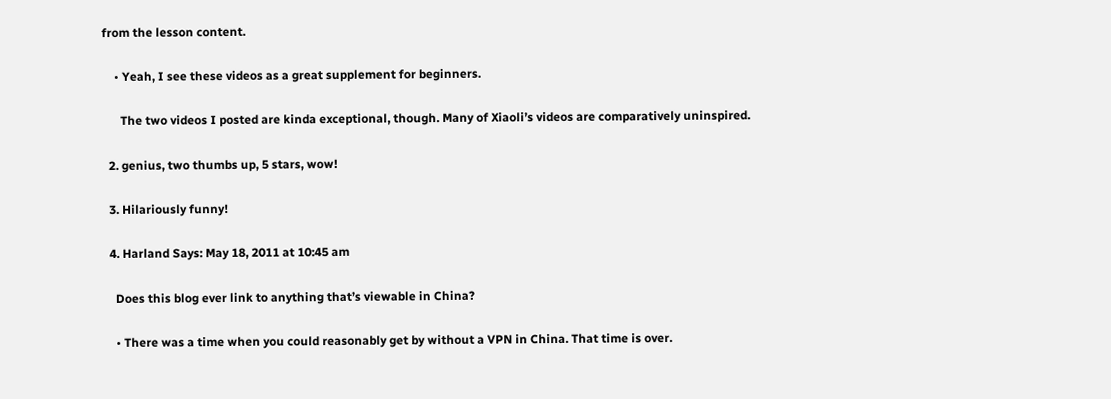from the lesson content.

    • Yeah, I see these videos as a great supplement for beginners.

      The two videos I posted are kinda exceptional, though. Many of Xiaoli’s videos are comparatively uninspired.

  2. genius, two thumbs up, 5 stars, wow!

  3. Hilariously funny!

  4. Harland Says: May 18, 2011 at 10:45 am

    Does this blog ever link to anything that’s viewable in China?

    • There was a time when you could reasonably get by without a VPN in China. That time is over.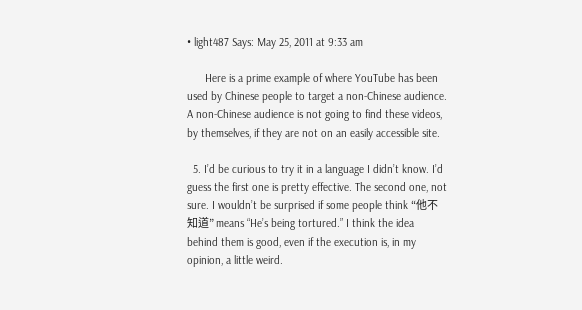• light487 Says: May 25, 2011 at 9:33 am

      Here is a prime example of where YouTube has been used by Chinese people to target a non-Chinese audience. A non-Chinese audience is not going to find these videos, by themselves, if they are not on an easily accessible site.

  5. I’d be curious to try it in a language I didn’t know. I’d guess the first one is pretty effective. The second one, not sure. I wouldn’t be surprised if some people think “他不知道” means “He’s being tortured.” I think the idea behind them is good, even if the execution is, in my opinion, a little weird.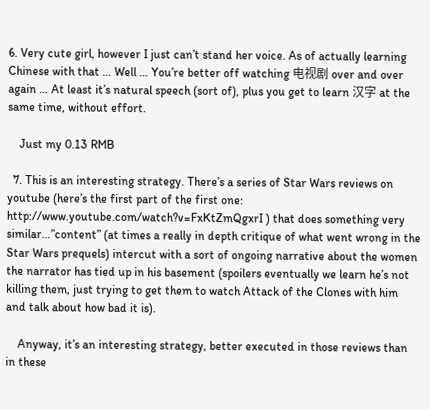6. Very cute girl, however I just can’t stand her voice. As of actually learning Chinese with that … Well … You’re better off watching 电视剧 over and over again … At least it’s natural speech (sort of), plus you get to learn 汉字 at the same time, without effort.

    Just my 0.13 RMB

  7. This is an interesting strategy. There’s a series of Star Wars reviews on youtube (here’s the first part of the first one: http://www.youtube.com/watch?v=FxKtZmQgxrI ) that does something very similar…”content” (at times a really in depth critique of what went wrong in the Star Wars prequels) intercut with a sort of ongoing narrative about the women the narrator has tied up in his basement (spoilers eventually we learn he’s not killing them, just trying to get them to watch Attack of the Clones with him and talk about how bad it is).

    Anyway, it’s an interesting strategy, better executed in those reviews than in these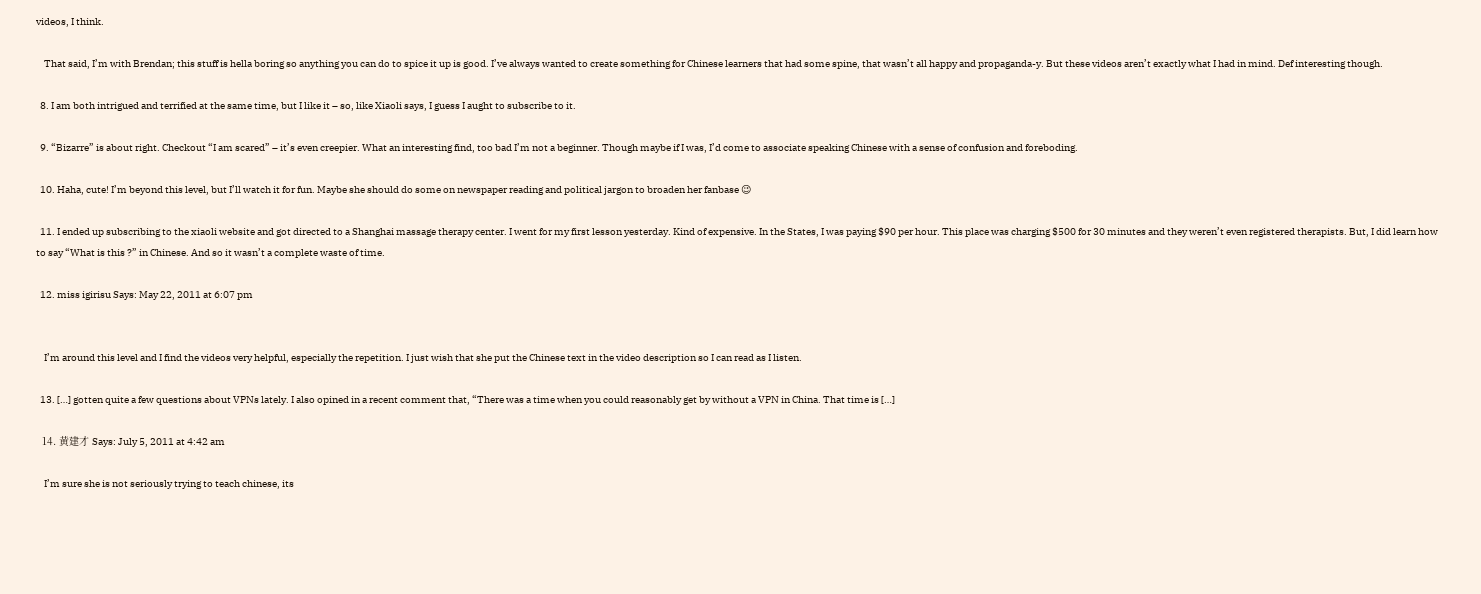videos, I think.

    That said, I’m with Brendan; this stuff is hella boring so anything you can do to spice it up is good. I’ve always wanted to create something for Chinese learners that had some spine, that wasn’t all happy and propaganda-y. But these videos aren’t exactly what I had in mind. Def interesting though.

  8. I am both intrigued and terrified at the same time, but I like it – so, like Xiaoli says, I guess I aught to subscribe to it.

  9. “Bizarre” is about right. Checkout “I am scared” – it’s even creepier. What an interesting find, too bad I’m not a beginner. Though maybe if I was, I’d come to associate speaking Chinese with a sense of confusion and foreboding.

  10. Haha, cute! I’m beyond this level, but I’ll watch it for fun. Maybe she should do some on newspaper reading and political jargon to broaden her fanbase 😉

  11. I ended up subscribing to the xiaoli website and got directed to a Shanghai massage therapy center. I went for my first lesson yesterday. Kind of expensive. In the States, I was paying $90 per hour. This place was charging $500 for 30 minutes and they weren’t even registered therapists. But, I did learn how to say “What is this ?” in Chinese. And so it wasn’t a complete waste of time.

  12. miss igirisu Says: May 22, 2011 at 6:07 pm


    I’m around this level and I find the videos very helpful, especially the repetition. I just wish that she put the Chinese text in the video description so I can read as I listen.

  13. […] gotten quite a few questions about VPNs lately. I also opined in a recent comment that, “There was a time when you could reasonably get by without a VPN in China. That time is […]

  14. 黄建才 Says: July 5, 2011 at 4:42 am

    I’m sure she is not seriously trying to teach chinese, its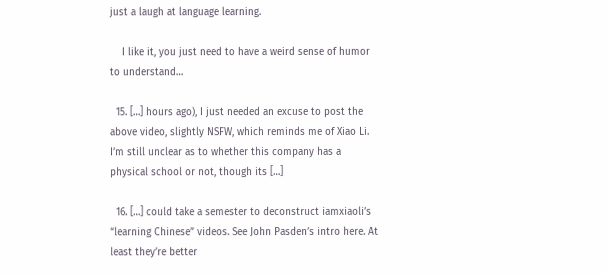just a laugh at language learning.

    I like it, you just need to have a weird sense of humor to understand…

  15. […] hours ago), I just needed an excuse to post the above video, slightly NSFW, which reminds me of Xiao Li. I’m still unclear as to whether this company has a physical school or not, though its […]

  16. […] could take a semester to deconstruct iamxiaoli’s “learning Chinese” videos. See John Pasden’s intro here. At least they’re better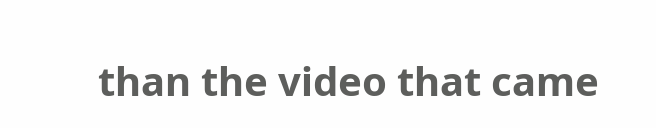than the video that came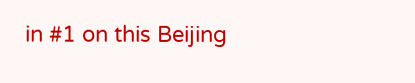in #1 on this Beijing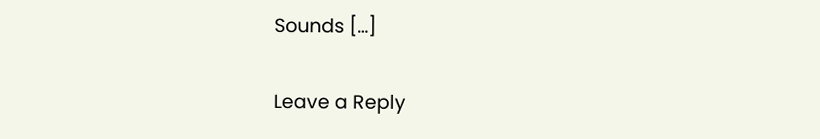Sounds […]

Leave a Reply